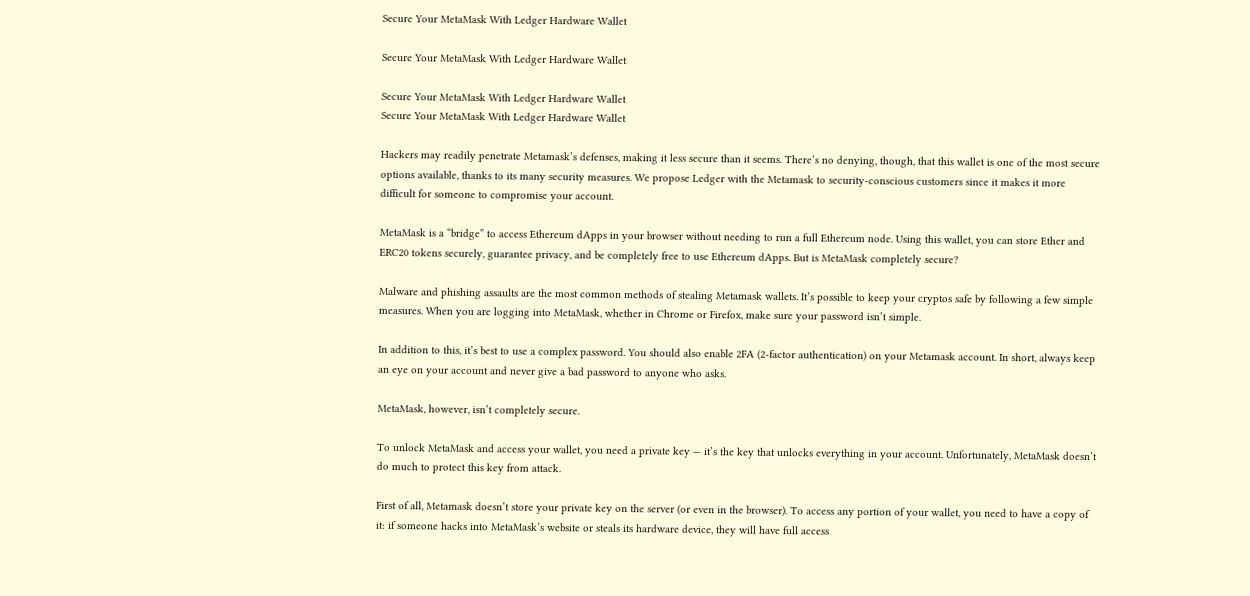Secure Your MetaMask With Ledger Hardware Wallet

Secure Your MetaMask With Ledger Hardware Wallet

Secure Your MetaMask With Ledger Hardware Wallet
Secure Your MetaMask With Ledger Hardware Wallet

Hackers may readily penetrate Metamask’s defenses, making it less secure than it seems. There’s no denying, though, that this wallet is one of the most secure options available, thanks to its many security measures. We propose Ledger with the Metamask to security-conscious customers since it makes it more difficult for someone to compromise your account.

MetaMask is a “bridge” to access Ethereum dApps in your browser without needing to run a full Ethereum node. Using this wallet, you can store Ether and ERC20 tokens securely, guarantee privacy, and be completely free to use Ethereum dApps. But is MetaMask completely secure?

Malware and phishing assaults are the most common methods of stealing Metamask wallets. It’s possible to keep your cryptos safe by following a few simple measures. When you are logging into MetaMask, whether in Chrome or Firefox, make sure your password isn’t simple.

In addition to this, it’s best to use a complex password. You should also enable 2FA (2-factor authentication) on your Metamask account. In short, always keep an eye on your account and never give a bad password to anyone who asks.

MetaMask, however, isn’t completely secure.

To unlock MetaMask and access your wallet, you need a private key — it’s the key that unlocks everything in your account. Unfortunately, MetaMask doesn’t do much to protect this key from attack.

First of all, Metamask doesn’t store your private key on the server (or even in the browser). To access any portion of your wallet, you need to have a copy of it: if someone hacks into MetaMask’s website or steals its hardware device, they will have full access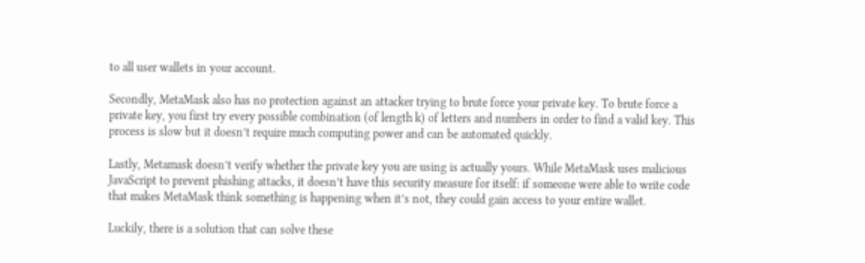to all user wallets in your account.

Secondly, MetaMask also has no protection against an attacker trying to brute force your private key. To brute force a private key, you first try every possible combination (of length k) of letters and numbers in order to find a valid key. This process is slow but it doesn’t require much computing power and can be automated quickly.

Lastly, Metamask doesn’t verify whether the private key you are using is actually yours. While MetaMask uses malicious JavaScript to prevent phishing attacks, it doesn’t have this security measure for itself: if someone were able to write code that makes MetaMask think something is happening when it’s not, they could gain access to your entire wallet.

Luckily, there is a solution that can solve these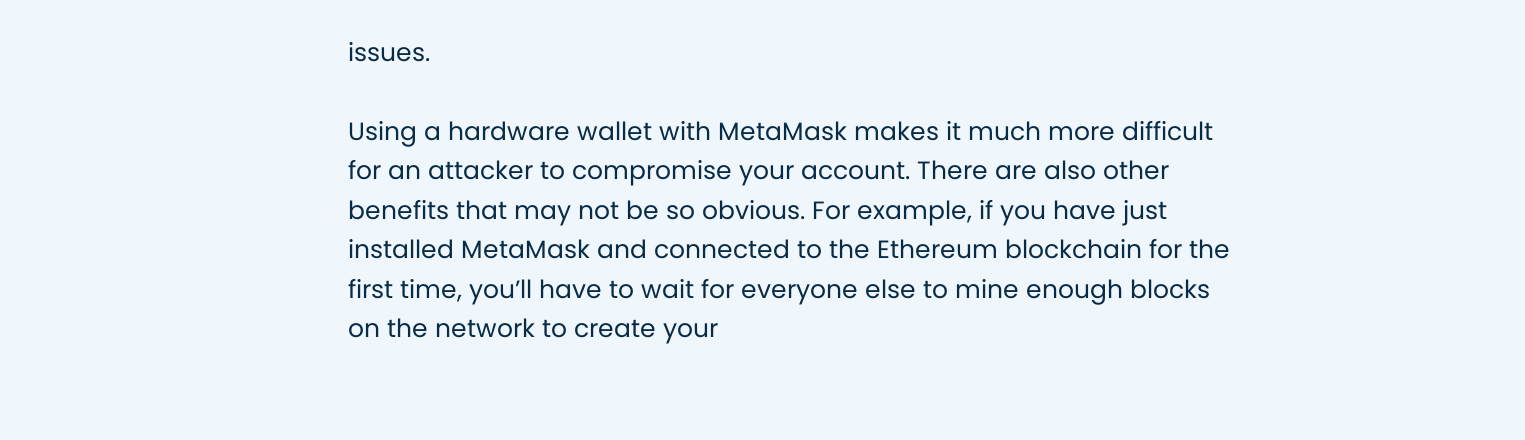issues.

Using a hardware wallet with MetaMask makes it much more difficult for an attacker to compromise your account. There are also other benefits that may not be so obvious. For example, if you have just installed MetaMask and connected to the Ethereum blockchain for the first time, you’ll have to wait for everyone else to mine enough blocks on the network to create your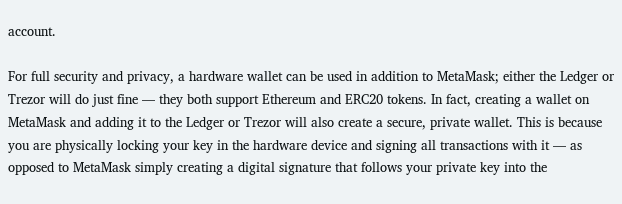account.

For full security and privacy, a hardware wallet can be used in addition to MetaMask; either the Ledger or Trezor will do just fine — they both support Ethereum and ERC20 tokens. In fact, creating a wallet on MetaMask and adding it to the Ledger or Trezor will also create a secure, private wallet. This is because you are physically locking your key in the hardware device and signing all transactions with it — as opposed to MetaMask simply creating a digital signature that follows your private key into the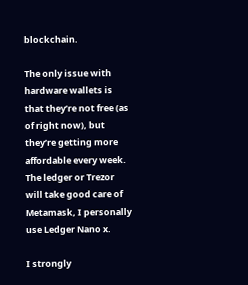blockchain.

The only issue with hardware wallets is that they’re not free (as of right now), but they’re getting more affordable every week. The ledger or Trezor will take good care of Metamask, I personally use Ledger Nano x.

I strongly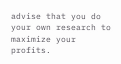advise that you do your own research to maximize your profits.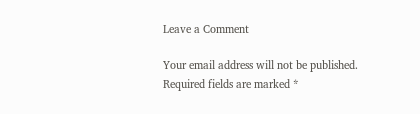Leave a Comment

Your email address will not be published. Required fields are marked *